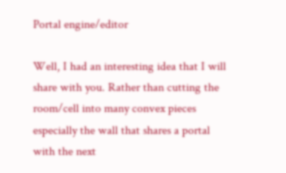Portal engine/editor

Well, I had an interesting idea that I will share with you. Rather than cutting the room/cell into many convex pieces especially the wall that shares a portal with the next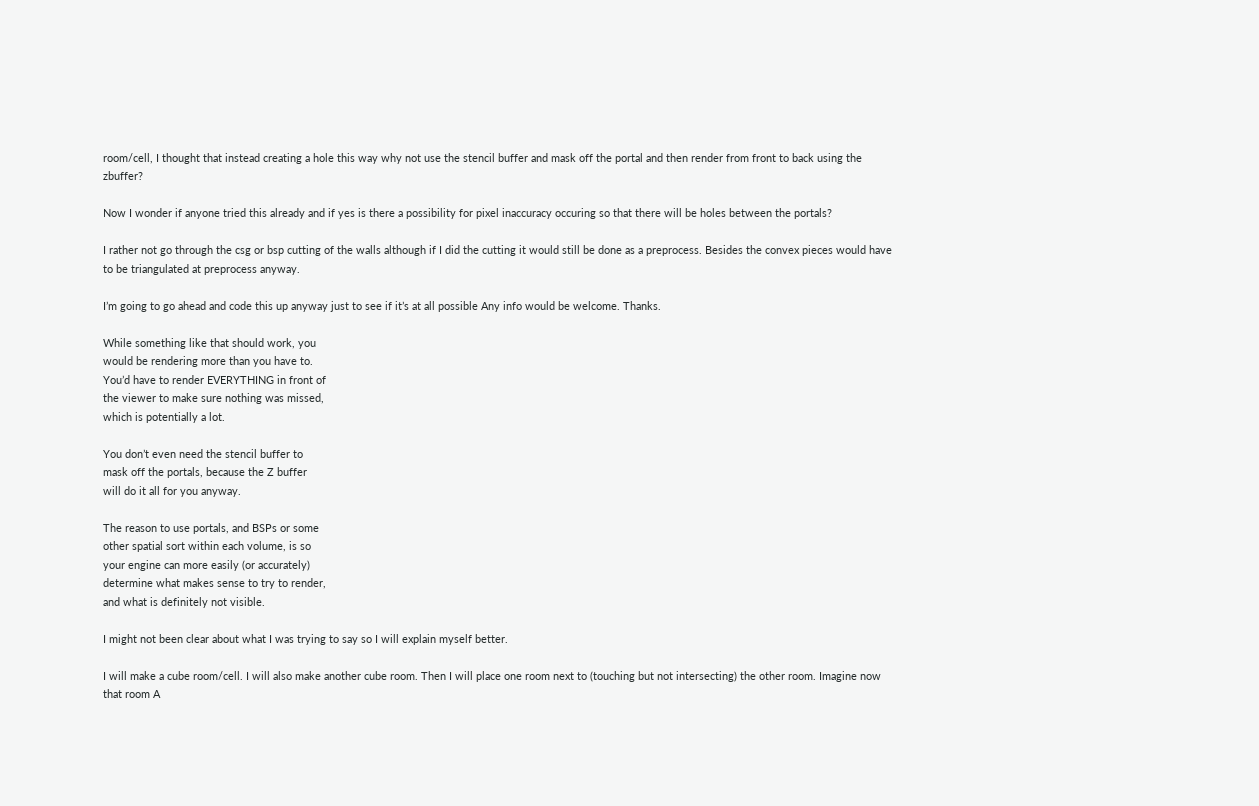room/cell, I thought that instead creating a hole this way why not use the stencil buffer and mask off the portal and then render from front to back using the zbuffer?

Now I wonder if anyone tried this already and if yes is there a possibility for pixel inaccuracy occuring so that there will be holes between the portals?

I rather not go through the csg or bsp cutting of the walls although if I did the cutting it would still be done as a preprocess. Besides the convex pieces would have to be triangulated at preprocess anyway.

I’m going to go ahead and code this up anyway just to see if it’s at all possible Any info would be welcome. Thanks.

While something like that should work, you
would be rendering more than you have to.
You’d have to render EVERYTHING in front of
the viewer to make sure nothing was missed,
which is potentially a lot.

You don’t even need the stencil buffer to
mask off the portals, because the Z buffer
will do it all for you anyway.

The reason to use portals, and BSPs or some
other spatial sort within each volume, is so
your engine can more easily (or accurately)
determine what makes sense to try to render,
and what is definitely not visible.

I might not been clear about what I was trying to say so I will explain myself better.

I will make a cube room/cell. I will also make another cube room. Then I will place one room next to (touching but not intersecting) the other room. Imagine now that room A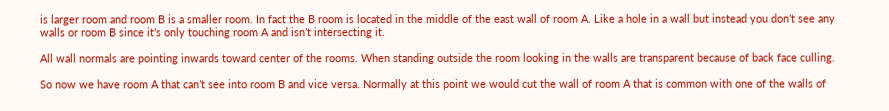is larger room and room B is a smaller room. In fact the B room is located in the middle of the east wall of room A. Like a hole in a wall but instead you don’t see any walls or room B since it’s only touching room A and isn’t intersecting it.

All wall normals are pointing inwards toward center of the rooms. When standing outside the room looking in the walls are transparent because of back face culling.

So now we have room A that can’t see into room B and vice versa. Normally at this point we would cut the wall of room A that is common with one of the walls of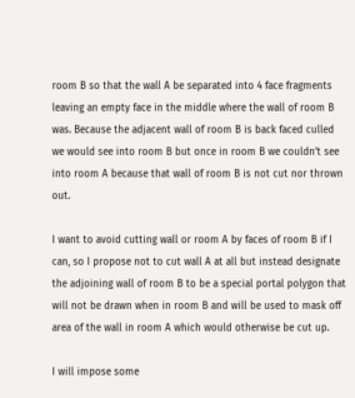room B so that the wall A be separated into 4 face fragments leaving an empty face in the middle where the wall of room B was. Because the adjacent wall of room B is back faced culled we would see into room B but once in room B we couldn’t see into room A because that wall of room B is not cut nor thrown out.

I want to avoid cutting wall or room A by faces of room B if I can, so I propose not to cut wall A at all but instead designate the adjoining wall of room B to be a special portal polygon that will not be drawn when in room B and will be used to mask off area of the wall in room A which would otherwise be cut up.

I will impose some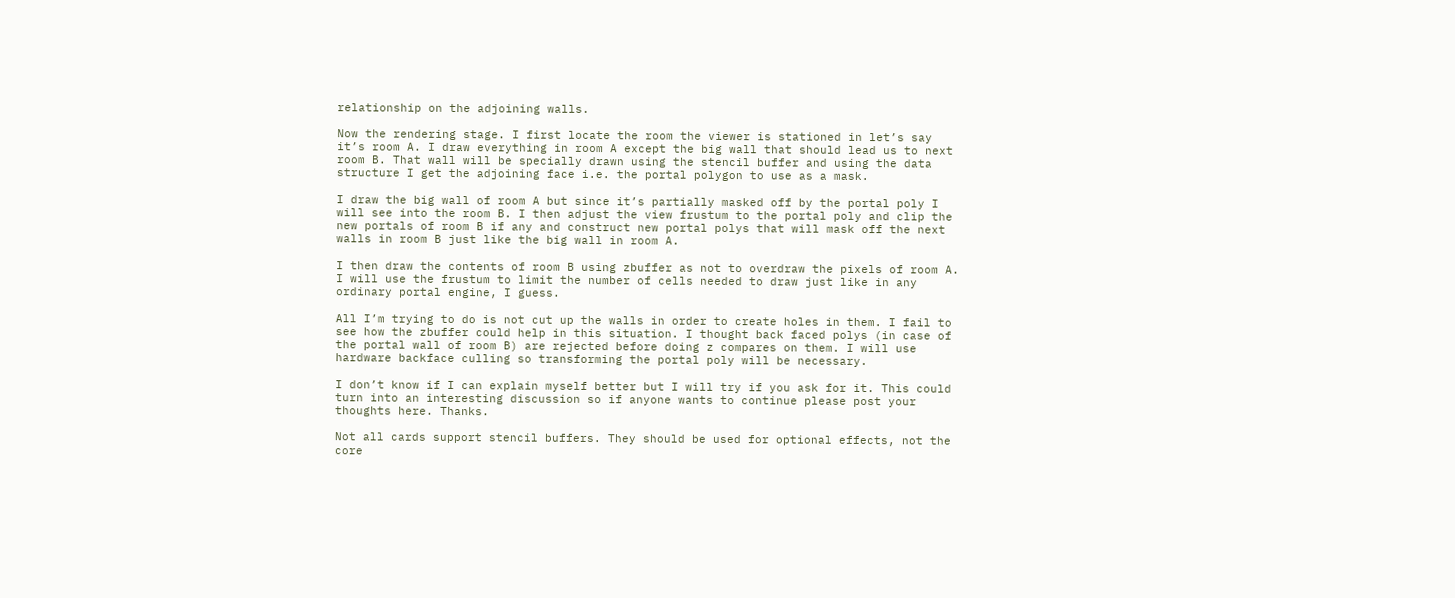relationship on the adjoining walls.

Now the rendering stage. I first locate the room the viewer is stationed in let’s say it’s room A. I draw everything in room A except the big wall that should lead us to next room B. That wall will be specially drawn using the stencil buffer and using the data structure I get the adjoining face i.e. the portal polygon to use as a mask.

I draw the big wall of room A but since it’s partially masked off by the portal poly I will see into the room B. I then adjust the view frustum to the portal poly and clip the new portals of room B if any and construct new portal polys that will mask off the next walls in room B just like the big wall in room A.

I then draw the contents of room B using zbuffer as not to overdraw the pixels of room A. I will use the frustum to limit the number of cells needed to draw just like in any ordinary portal engine, I guess.

All I’m trying to do is not cut up the walls in order to create holes in them. I fail to see how the zbuffer could help in this situation. I thought back faced polys (in case of the portal wall of room B) are rejected before doing z compares on them. I will use hardware backface culling so transforming the portal poly will be necessary.

I don’t know if I can explain myself better but I will try if you ask for it. This could turn into an interesting discussion so if anyone wants to continue please post your thoughts here. Thanks.

Not all cards support stencil buffers. They should be used for optional effects, not the core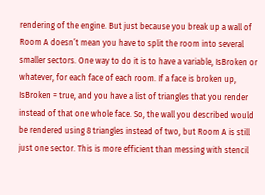rendering of the engine. But just because you break up a wall of Room A doesn’t mean you have to split the room into several smaller sectors. One way to do it is to have a variable, IsBroken or whatever, for each face of each room. If a face is broken up, IsBroken = true, and you have a list of triangles that you render instead of that one whole face. So, the wall you described would be rendered using 8 triangles instead of two, but Room A is still just one sector. This is more efficient than messing with stencil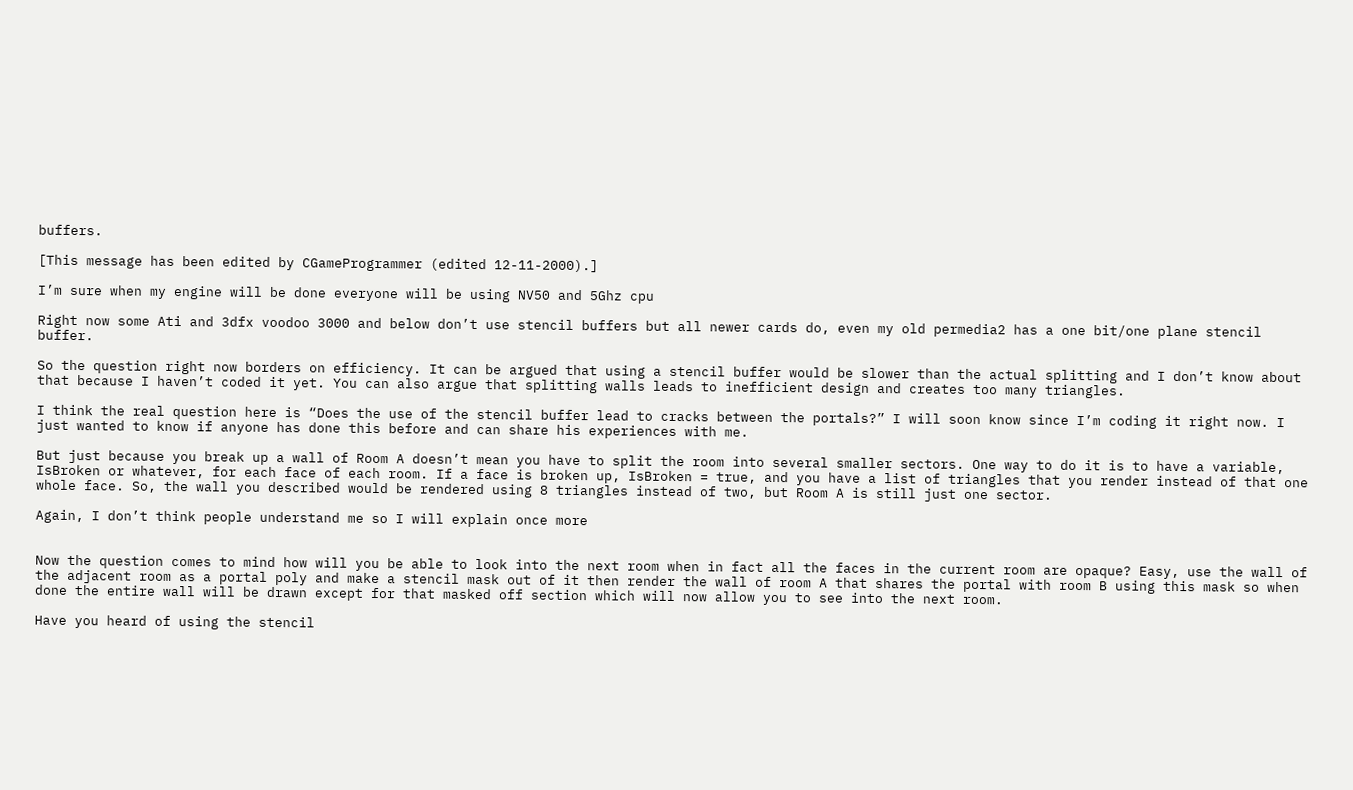buffers.

[This message has been edited by CGameProgrammer (edited 12-11-2000).]

I’m sure when my engine will be done everyone will be using NV50 and 5Ghz cpu

Right now some Ati and 3dfx voodoo 3000 and below don’t use stencil buffers but all newer cards do, even my old permedia2 has a one bit/one plane stencil buffer.

So the question right now borders on efficiency. It can be argued that using a stencil buffer would be slower than the actual splitting and I don’t know about that because I haven’t coded it yet. You can also argue that splitting walls leads to inefficient design and creates too many triangles.

I think the real question here is “Does the use of the stencil buffer lead to cracks between the portals?” I will soon know since I’m coding it right now. I just wanted to know if anyone has done this before and can share his experiences with me.

But just because you break up a wall of Room A doesn’t mean you have to split the room into several smaller sectors. One way to do it is to have a variable, IsBroken or whatever, for each face of each room. If a face is broken up, IsBroken = true, and you have a list of triangles that you render instead of that one whole face. So, the wall you described would be rendered using 8 triangles instead of two, but Room A is still just one sector.

Again, I don’t think people understand me so I will explain once more


Now the question comes to mind how will you be able to look into the next room when in fact all the faces in the current room are opaque? Easy, use the wall of the adjacent room as a portal poly and make a stencil mask out of it then render the wall of room A that shares the portal with room B using this mask so when done the entire wall will be drawn except for that masked off section which will now allow you to see into the next room.

Have you heard of using the stencil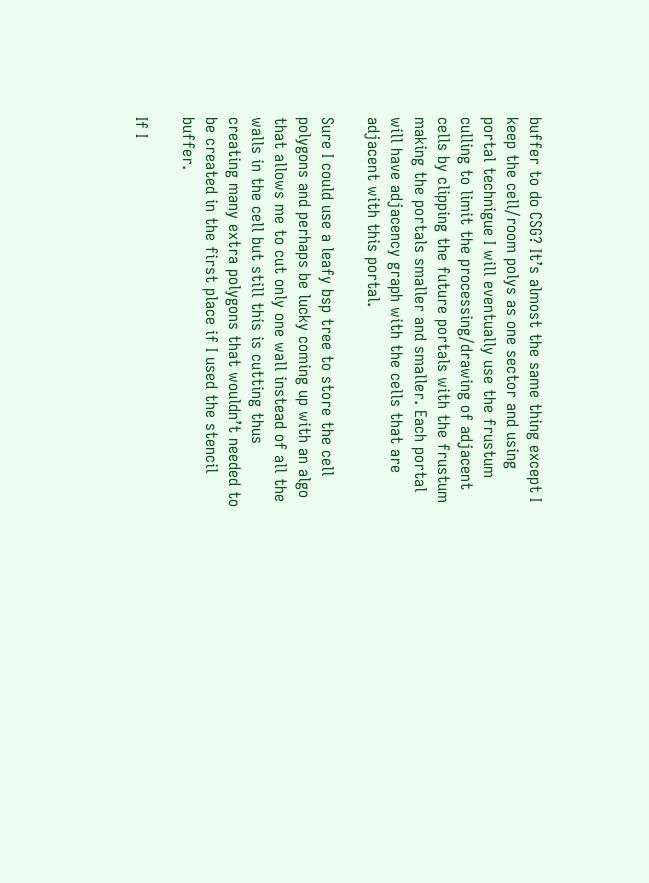buffer to do CSG? It’s almost the same thing except I keep the cell/room polys as one sector and using portal technigue I will eventually use the frustum culling to limit the processing/drawing of adjacent cells by clipping the future portals with the frustum making the portals smaller and smaller. Each portal will have adjacency graph with the cells that are adjacent with this portal.

Sure I could use a leafy bsp tree to store the cell polygons and perhaps be lucky coming up with an algo that allows me to cut only one wall instead of all the walls in the cell but still this is cutting thus creating many extra polygons that wouldn’t needed to be created in the first place if I used the stencil buffer.

If I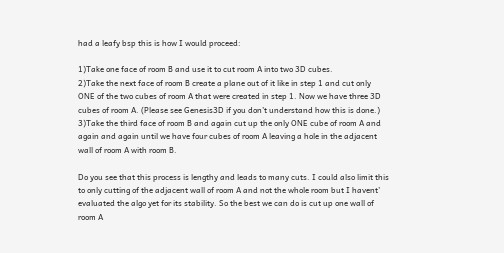had a leafy bsp this is how I would proceed:

1)Take one face of room B and use it to cut room A into two 3D cubes.
2)Take the next face of room B create a plane out of it like in step 1 and cut only ONE of the two cubes of room A that were created in step 1. Now we have three 3D cubes of room A. (Please see Genesis3D if you don’t understand how this is done.)
3)Take the third face of room B and again cut up the only ONE cube of room A and again and again until we have four cubes of room A leaving a hole in the adjacent wall of room A with room B.

Do you see that this process is lengthy and leads to many cuts. I could also limit this to only cutting of the adjacent wall of room A and not the whole room but I havent’ evaluated the algo yet for its stability. So the best we can do is cut up one wall of room A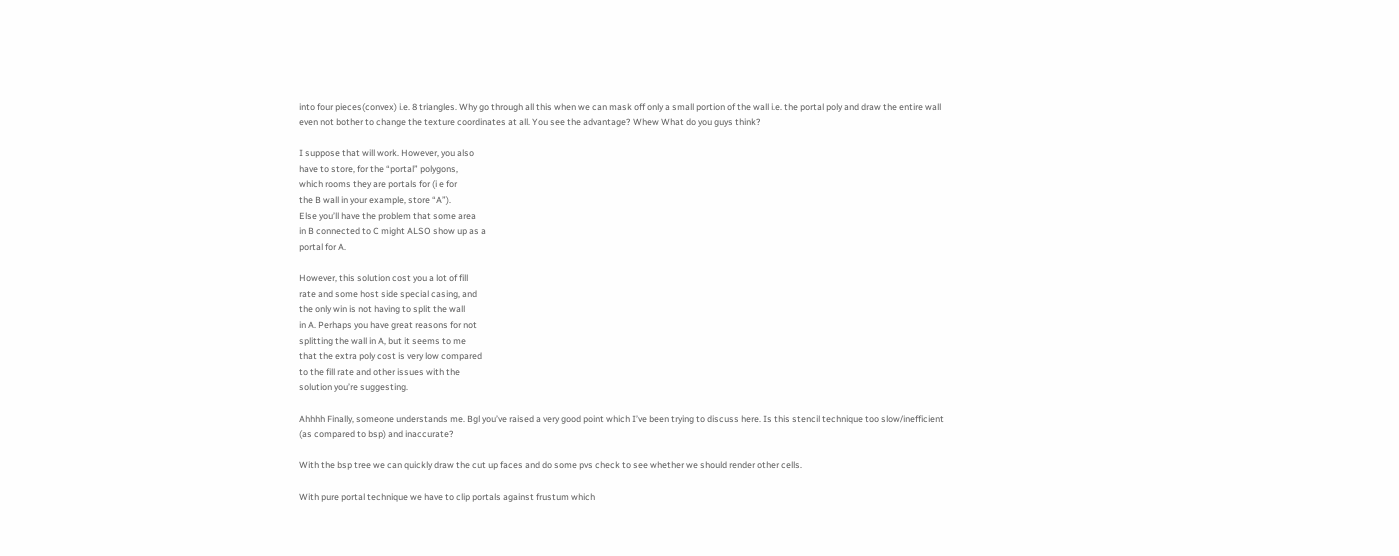into four pieces(convex) i.e. 8 triangles. Why go through all this when we can mask off only a small portion of the wall i.e. the portal poly and draw the entire wall even not bother to change the texture coordinates at all. You see the advantage? Whew What do you guys think?

I suppose that will work. However, you also
have to store, for the “portal” polygons,
which rooms they are portals for (i e for
the B wall in your example, store “A”).
Else you’ll have the problem that some area
in B connected to C might ALSO show up as a
portal for A.

However, this solution cost you a lot of fill
rate and some host side special casing, and
the only win is not having to split the wall
in A. Perhaps you have great reasons for not
splitting the wall in A, but it seems to me
that the extra poly cost is very low compared
to the fill rate and other issues with the
solution you’re suggesting.

Ahhhh Finally, someone understands me. Bgl you’ve raised a very good point which I’ve been trying to discuss here. Is this stencil technique too slow/inefficient (as compared to bsp) and inaccurate?

With the bsp tree we can quickly draw the cut up faces and do some pvs check to see whether we should render other cells.

With pure portal technique we have to clip portals against frustum which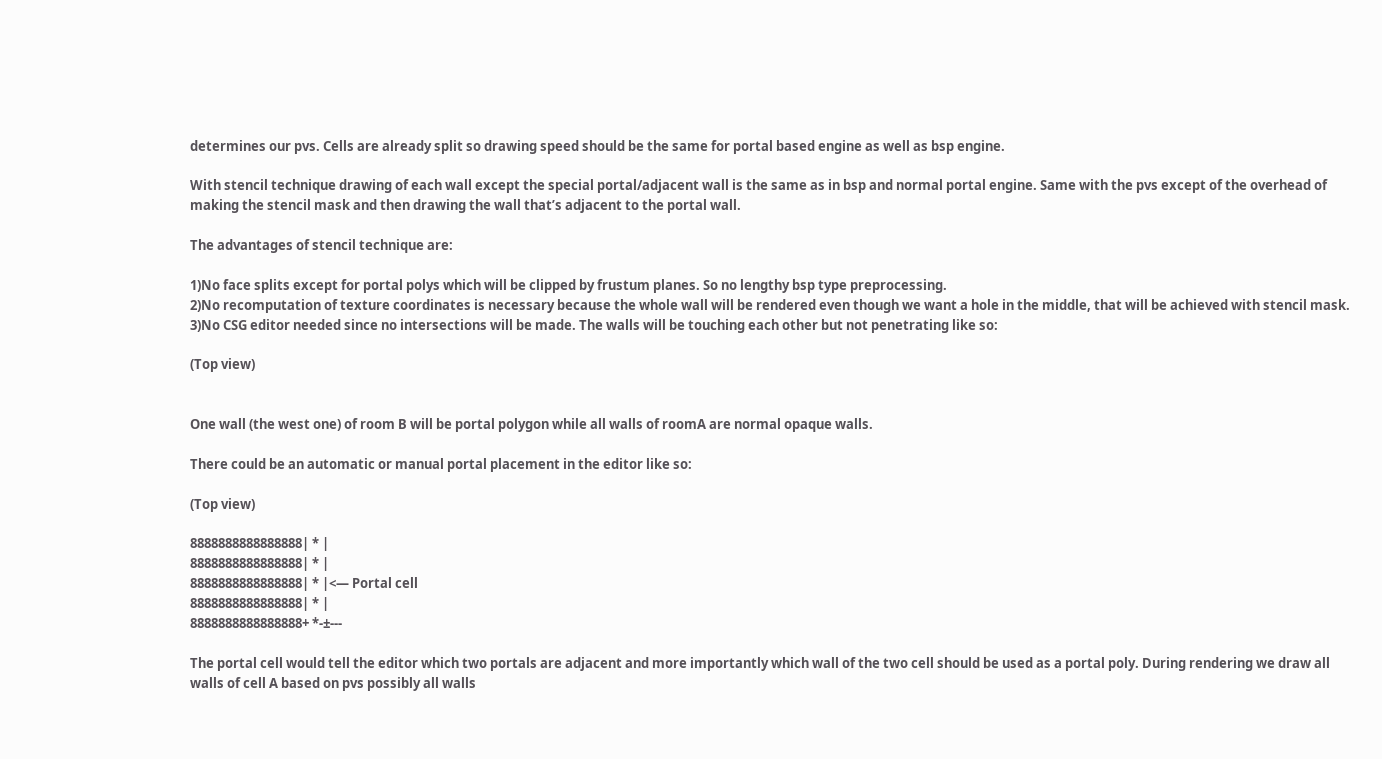determines our pvs. Cells are already split so drawing speed should be the same for portal based engine as well as bsp engine.

With stencil technique drawing of each wall except the special portal/adjacent wall is the same as in bsp and normal portal engine. Same with the pvs except of the overhead of making the stencil mask and then drawing the wall that’s adjacent to the portal wall.

The advantages of stencil technique are:

1)No face splits except for portal polys which will be clipped by frustum planes. So no lengthy bsp type preprocessing.
2)No recomputation of texture coordinates is necessary because the whole wall will be rendered even though we want a hole in the middle, that will be achieved with stencil mask.
3)No CSG editor needed since no intersections will be made. The walls will be touching each other but not penetrating like so:

(Top view)


One wall (the west one) of room B will be portal polygon while all walls of roomA are normal opaque walls.

There could be an automatic or manual portal placement in the editor like so:

(Top view)

8888888888888888| * |
8888888888888888| * |
8888888888888888| * |<— Portal cell
8888888888888888| * |
8888888888888888+ *-±---

The portal cell would tell the editor which two portals are adjacent and more importantly which wall of the two cell should be used as a portal poly. During rendering we draw all walls of cell A based on pvs possibly all walls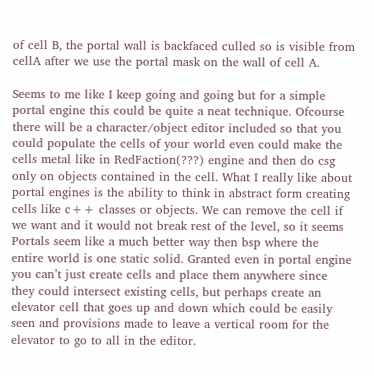of cell B, the portal wall is backfaced culled so is visible from cellA after we use the portal mask on the wall of cell A.

Seems to me like I keep going and going but for a simple portal engine this could be quite a neat technique. Ofcourse there will be a character/object editor included so that you could populate the cells of your world even could make the cells metal like in RedFaction(???) engine and then do csg only on objects contained in the cell. What I really like about portal engines is the ability to think in abstract form creating cells like c++ classes or objects. We can remove the cell if we want and it would not break rest of the level, so it seems Portals seem like a much better way then bsp where the entire world is one static solid. Granted even in portal engine you can’t just create cells and place them anywhere since they could intersect existing cells, but perhaps create an elevator cell that goes up and down which could be easily seen and provisions made to leave a vertical room for the elevator to go to all in the editor.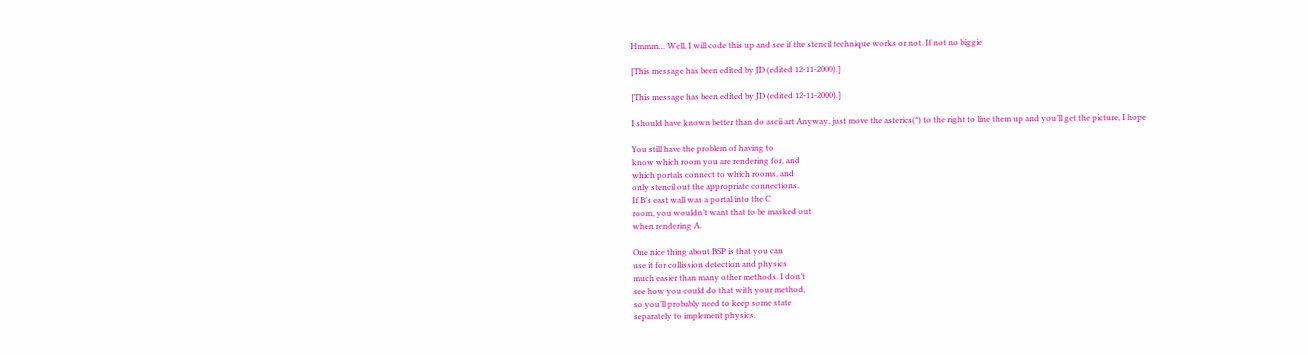Hmmm… Well, I will code this up and see if the stencil technique works or not. If not no biggie

[This message has been edited by JD (edited 12-11-2000).]

[This message has been edited by JD (edited 12-11-2000).]

I should have known better than do ascii art Anyway, just move the asterics(*) to the right to line them up and you’ll get the picture, I hope

You still have the problem of having to
know which room you are rendering for, and
which portals connect to which rooms, and
only stencil out the appropriate connections.
If B’s east wall was a portal into the C
room, you wouldn’t want that to be masked out
when rendering A.

One nice thing about BSP is that you can
use it for collission detection and physics
much easier than many other methods. I don’t
see how you could do that with your method,
so you’ll probably need to keep some state
separately to implement physics.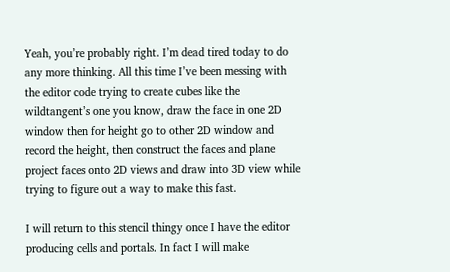Yeah, you’re probably right. I’m dead tired today to do any more thinking. All this time I’ve been messing with the editor code trying to create cubes like the wildtangent’s one you know, draw the face in one 2D window then for height go to other 2D window and record the height, then construct the faces and plane project faces onto 2D views and draw into 3D view while trying to figure out a way to make this fast.

I will return to this stencil thingy once I have the editor producing cells and portals. In fact I will make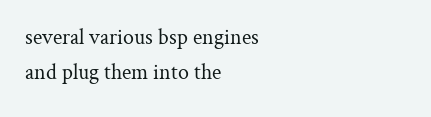several various bsp engines and plug them into the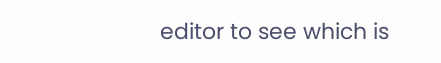editor to see which is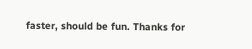faster, should be fun. Thanks for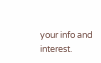your info and interest.